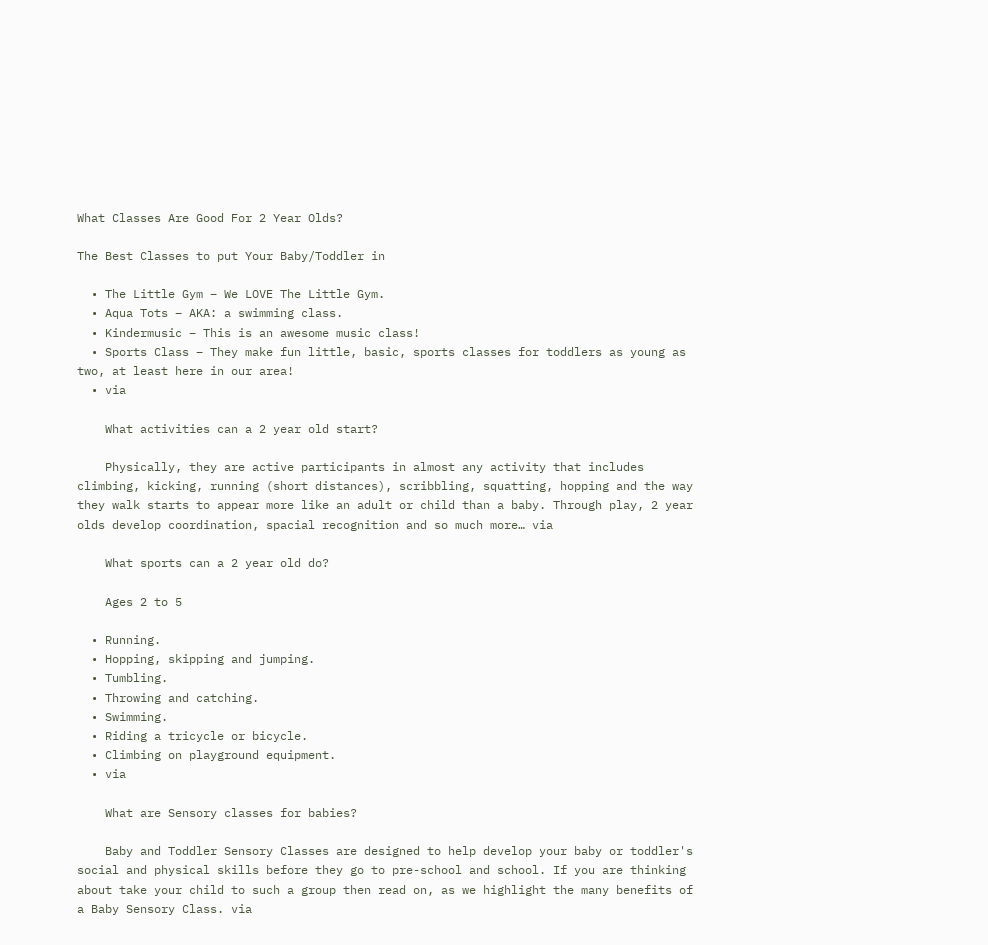What Classes Are Good For 2 Year Olds?

The Best Classes to put Your Baby/Toddler in

  • The Little Gym – We LOVE The Little Gym.
  • Aqua Tots – AKA: a swimming class.
  • Kindermusic – This is an awesome music class!
  • Sports Class – They make fun little, basic, sports classes for toddlers as young as two, at least here in our area!
  • via

    What activities can a 2 year old start?

    Physically, they are active participants in almost any activity that includes climbing, kicking, running (short distances), scribbling, squatting, hopping and the way they walk starts to appear more like an adult or child than a baby. Through play, 2 year olds develop coordination, spacial recognition and so much more… via

    What sports can a 2 year old do?

    Ages 2 to 5

  • Running.
  • Hopping, skipping and jumping.
  • Tumbling.
  • Throwing and catching.
  • Swimming.
  • Riding a tricycle or bicycle.
  • Climbing on playground equipment.
  • via

    What are Sensory classes for babies?

    Baby and Toddler Sensory Classes are designed to help develop your baby or toddler's social and physical skills before they go to pre-school and school. If you are thinking about take your child to such a group then read on, as we highlight the many benefits of a Baby Sensory Class. via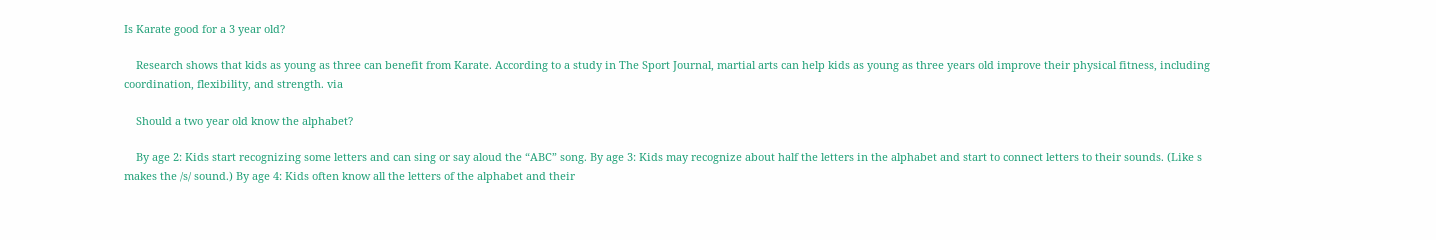Is Karate good for a 3 year old?

    Research shows that kids as young as three can benefit from Karate. According to a study in The Sport Journal, martial arts can help kids as young as three years old improve their physical fitness, including coordination, flexibility, and strength. via

    Should a two year old know the alphabet?

    By age 2: Kids start recognizing some letters and can sing or say aloud the “ABC” song. By age 3: Kids may recognize about half the letters in the alphabet and start to connect letters to their sounds. (Like s makes the /s/ sound.) By age 4: Kids often know all the letters of the alphabet and their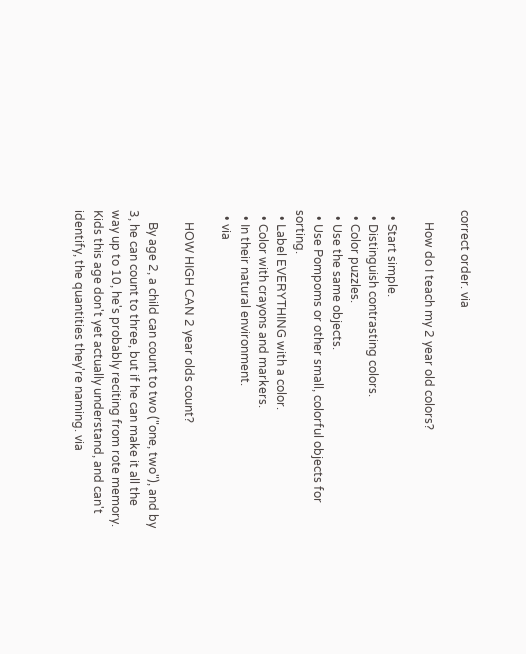correct order. via

    How do I teach my 2 year old colors?

  • Start simple.
  • Distinguish contrasting colors.
  • Color puzzles.
  • Use the same objects.
  • Use Pompoms or other small, colorful objects for sorting.
  • Label EVERYTHING with a color.
  • Color with crayons and markers.
  • In their natural environment.
  • via

    HOW HIGH CAN 2 year olds count?

    By age 2, a child can count to two ("one, two"), and by 3, he can count to three, but if he can make it all the way up to 10, he's probably reciting from rote memory. Kids this age don't yet actually understand, and can't identify, the quantities they're naming. via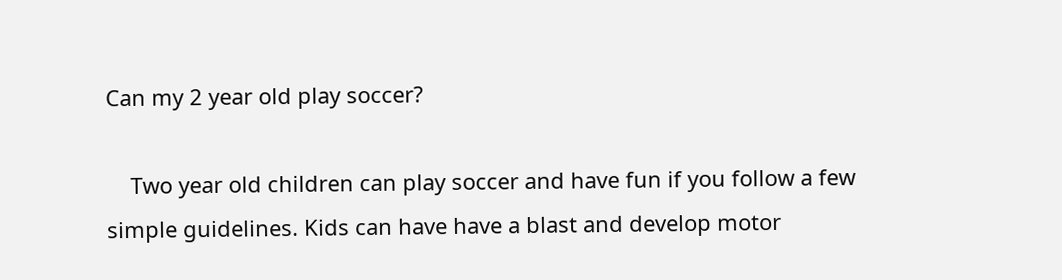Can my 2 year old play soccer?

    Two year old children can play soccer and have fun if you follow a few simple guidelines. Kids can have have a blast and develop motor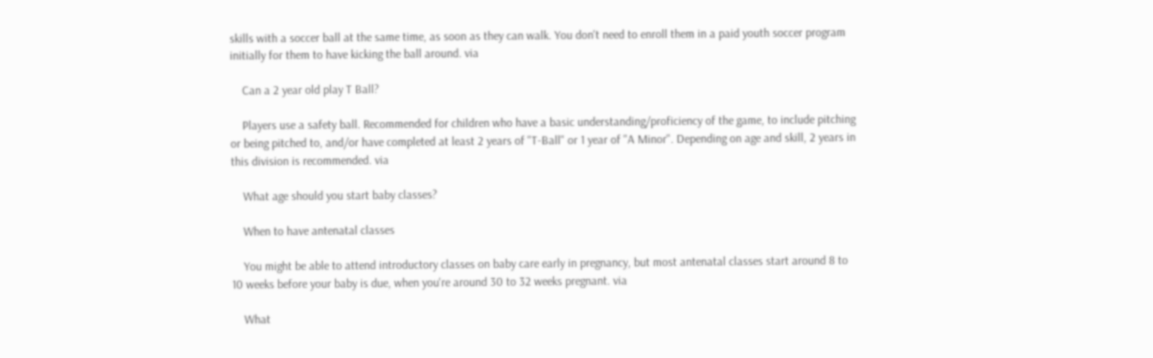skills with a soccer ball at the same time, as soon as they can walk. You don't need to enroll them in a paid youth soccer program initially for them to have kicking the ball around. via

    Can a 2 year old play T Ball?

    Players use a safety ball. Recommended for children who have a basic understanding/proficiency of the game, to include pitching or being pitched to, and/or have completed at least 2 years of "T-Ball" or 1 year of "A Minor". Depending on age and skill, 2 years in this division is recommended. via

    What age should you start baby classes?

    When to have antenatal classes

    You might be able to attend introductory classes on baby care early in pregnancy, but most antenatal classes start around 8 to 10 weeks before your baby is due, when you're around 30 to 32 weeks pregnant. via

    What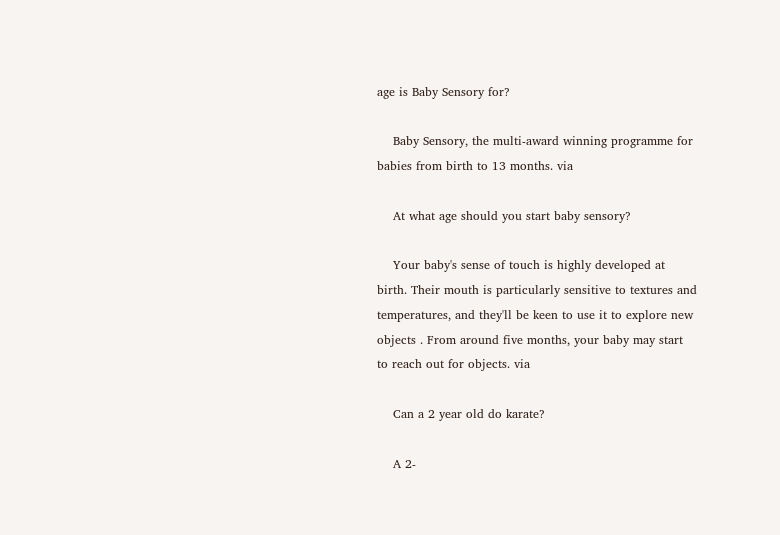age is Baby Sensory for?

    Baby Sensory, the multi-award winning programme for babies from birth to 13 months. via

    At what age should you start baby sensory?

    Your baby's sense of touch is highly developed at birth. Their mouth is particularly sensitive to textures and temperatures, and they'll be keen to use it to explore new objects . From around five months, your baby may start to reach out for objects. via

    Can a 2 year old do karate?

    A 2-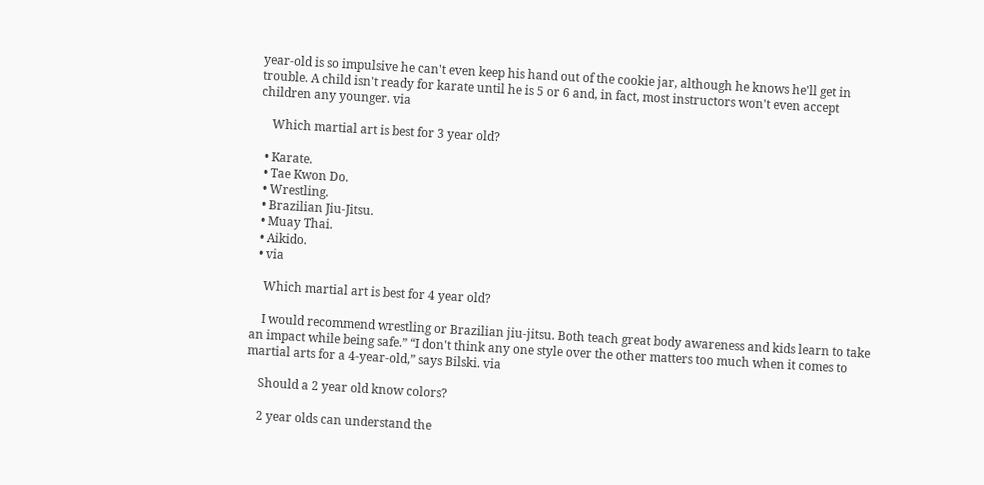year-old is so impulsive he can't even keep his hand out of the cookie jar, although he knows he'll get in trouble. A child isn't ready for karate until he is 5 or 6 and, in fact, most instructors won't even accept children any younger. via

    Which martial art is best for 3 year old?

  • Karate.
  • Tae Kwon Do.
  • Wrestling.
  • Brazilian Jiu-Jitsu.
  • Muay Thai.
  • Aikido.
  • via

    Which martial art is best for 4 year old?

    I would recommend wrestling or Brazilian jiu-jitsu. Both teach great body awareness and kids learn to take an impact while being safe.” “I don't think any one style over the other matters too much when it comes to martial arts for a 4-year-old,” says Bilski. via

    Should a 2 year old know colors?

    2 year olds can understand the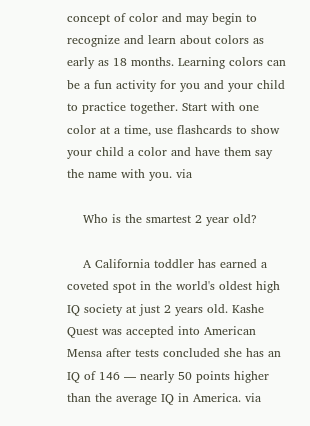concept of color and may begin to recognize and learn about colors as early as 18 months. Learning colors can be a fun activity for you and your child to practice together. Start with one color at a time, use flashcards to show your child a color and have them say the name with you. via

    Who is the smartest 2 year old?

    A California toddler has earned a coveted spot in the world's oldest high IQ society at just 2 years old. Kashe Quest was accepted into American Mensa after tests concluded she has an IQ of 146 — nearly 50 points higher than the average IQ in America. via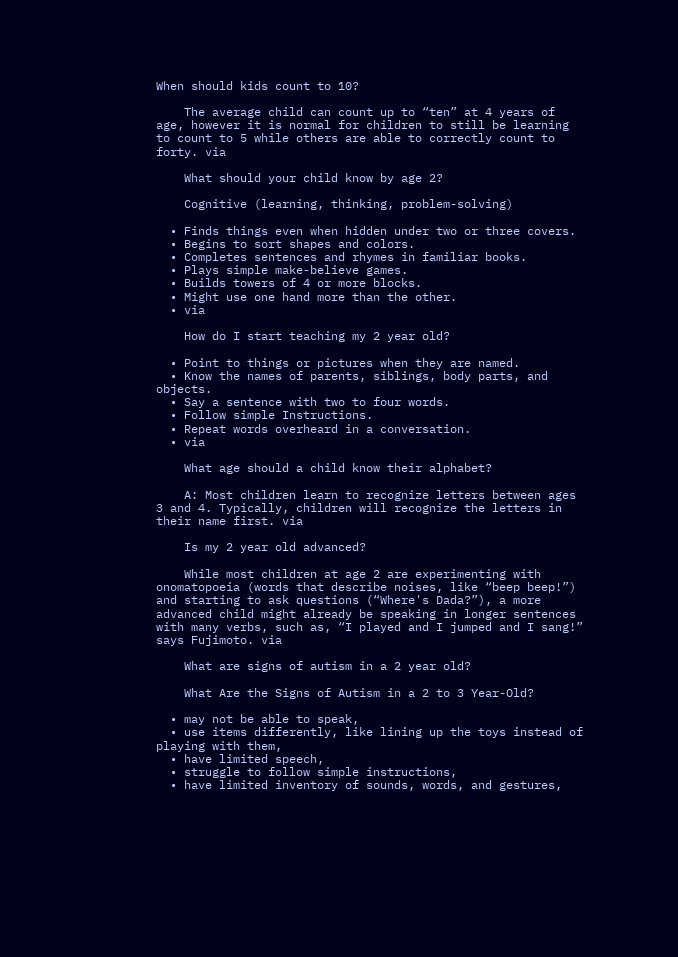When should kids count to 10?

    The average child can count up to “ten” at 4 years of age, however it is normal for children to still be learning to count to 5 while others are able to correctly count to forty. via

    What should your child know by age 2?

    Cognitive (learning, thinking, problem-solving)

  • Finds things even when hidden under two or three covers.
  • Begins to sort shapes and colors.
  • Completes sentences and rhymes in familiar books.
  • Plays simple make-believe games.
  • Builds towers of 4 or more blocks.
  • Might use one hand more than the other.
  • via

    How do I start teaching my 2 year old?

  • Point to things or pictures when they are named.
  • Know the names of parents, siblings, body parts, and objects.
  • Say a sentence with two to four words.
  • Follow simple Instructions.
  • Repeat words overheard in a conversation.
  • via

    What age should a child know their alphabet?

    A: Most children learn to recognize letters between ages 3 and 4. Typically, children will recognize the letters in their name first. via

    Is my 2 year old advanced?

    While most children at age 2 are experimenting with onomatopoeia (words that describe noises, like “beep beep!”) and starting to ask questions (“Where's Dada?”), a more advanced child might already be speaking in longer sentences with many verbs, such as, “I played and I jumped and I sang!” says Fujimoto. via

    What are signs of autism in a 2 year old?

    What Are the Signs of Autism in a 2 to 3 Year-Old?

  • may not be able to speak,
  • use items differently, like lining up the toys instead of playing with them,
  • have limited speech,
  • struggle to follow simple instructions,
  • have limited inventory of sounds, words, and gestures,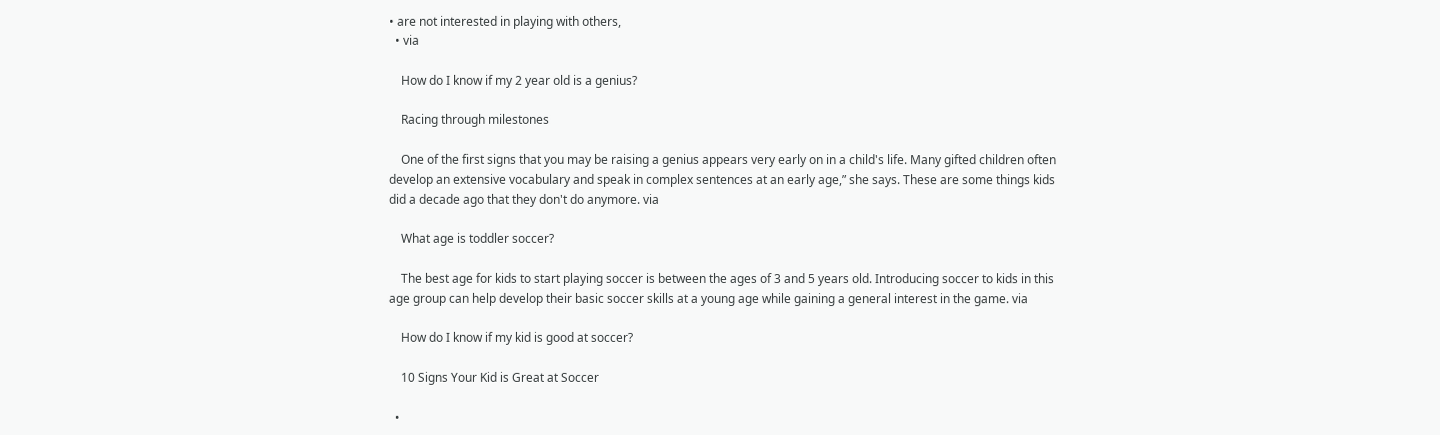• are not interested in playing with others,
  • via

    How do I know if my 2 year old is a genius?

    Racing through milestones

    One of the first signs that you may be raising a genius appears very early on in a child's life. Many gifted children often develop an extensive vocabulary and speak in complex sentences at an early age,” she says. These are some things kids did a decade ago that they don't do anymore. via

    What age is toddler soccer?

    The best age for kids to start playing soccer is between the ages of 3 and 5 years old. Introducing soccer to kids in this age group can help develop their basic soccer skills at a young age while gaining a general interest in the game. via

    How do I know if my kid is good at soccer?

    10 Signs Your Kid is Great at Soccer

  •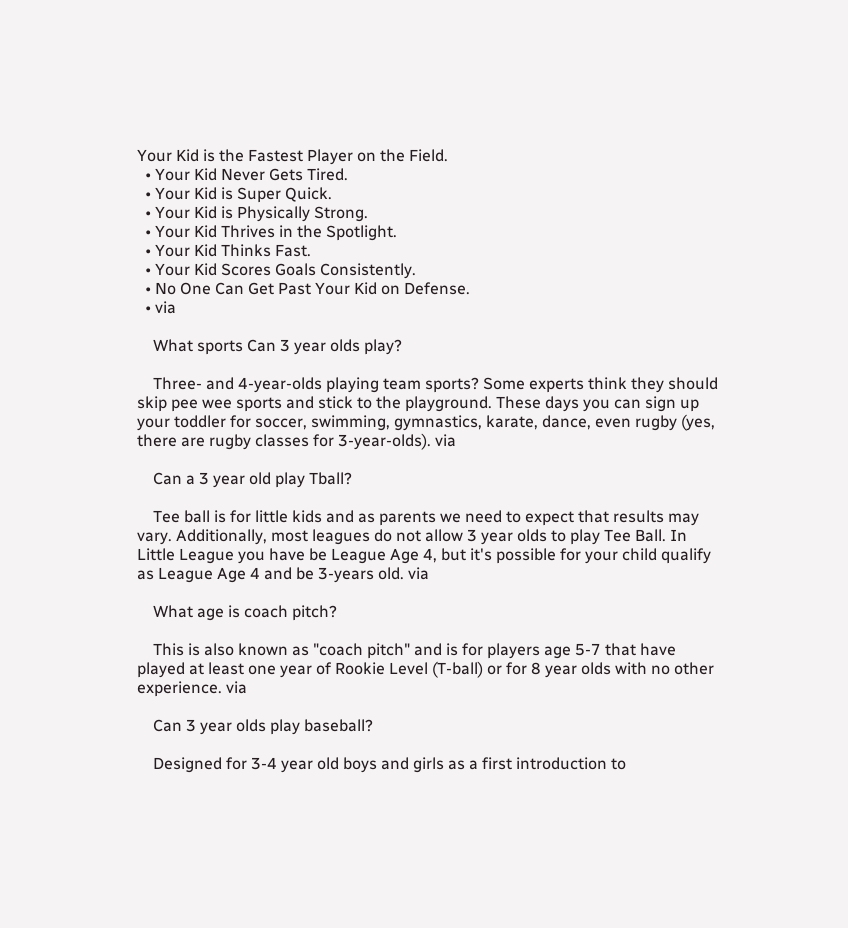Your Kid is the Fastest Player on the Field.
  • Your Kid Never Gets Tired.
  • Your Kid is Super Quick.
  • Your Kid is Physically Strong.
  • Your Kid Thrives in the Spotlight.
  • Your Kid Thinks Fast.
  • Your Kid Scores Goals Consistently.
  • No One Can Get Past Your Kid on Defense.
  • via

    What sports Can 3 year olds play?

    Three- and 4-year-olds playing team sports? Some experts think they should skip pee wee sports and stick to the playground. These days you can sign up your toddler for soccer, swimming, gymnastics, karate, dance, even rugby (yes, there are rugby classes for 3-year-olds). via

    Can a 3 year old play Tball?

    Tee ball is for little kids and as parents we need to expect that results may vary. Additionally, most leagues do not allow 3 year olds to play Tee Ball. In Little League you have be League Age 4, but it's possible for your child qualify as League Age 4 and be 3-years old. via

    What age is coach pitch?

    This is also known as "coach pitch" and is for players age 5-7 that have played at least one year of Rookie Level (T-ball) or for 8 year olds with no other experience. via

    Can 3 year olds play baseball?

    Designed for 3-4 year old boys and girls as a first introduction to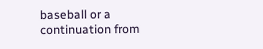baseball or a continuation from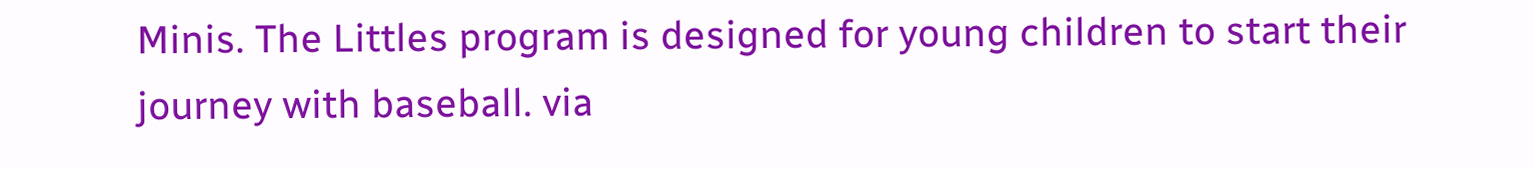Minis. The Littles program is designed for young children to start their journey with baseball. via